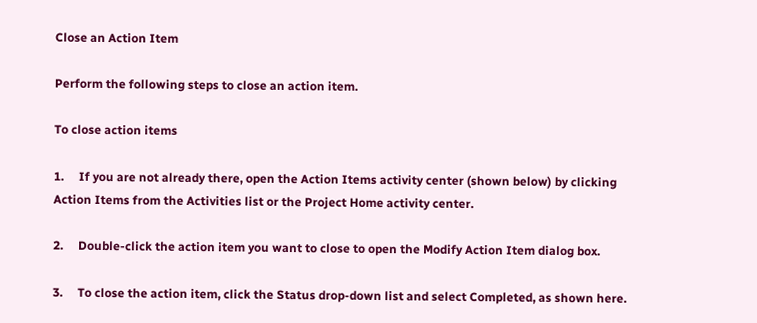Close an Action Item

Perform the following steps to close an action item.

To close action items

1.     If you are not already there, open the Action Items activity center (shown below) by clicking Action Items from the Activities list or the Project Home activity center.

2.     Double-click the action item you want to close to open the Modify Action Item dialog box.

3.     To close the action item, click the Status drop-down list and select Completed, as shown here.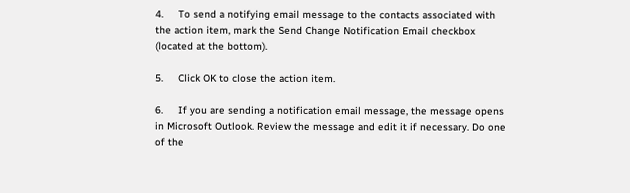4.     To send a notifying email message to the contacts associated with the action item, mark the Send Change Notification Email checkbox (located at the bottom).

5.     Click OK to close the action item.

6.     If you are sending a notification email message, the message opens in Microsoft Outlook. Review the message and edit it if necessary. Do one of the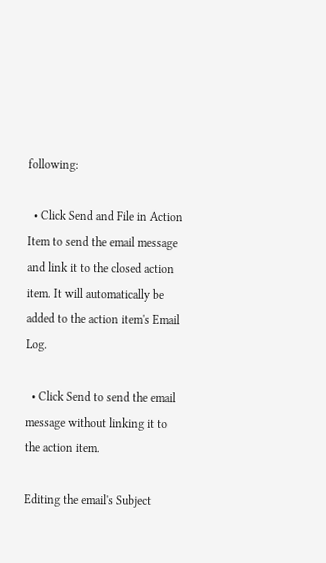following:

  • Click Send and File in Action Item to send the email message and link it to the closed action item. It will automatically be added to the action item's Email Log.

  • Click Send to send the email message without linking it to the action item.

Editing the email's Subject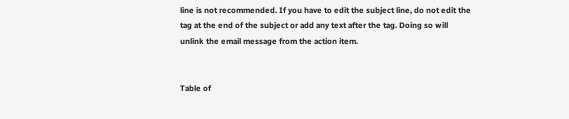line is not recommended. If you have to edit the subject line, do not edit the tag at the end of the subject or add any text after the tag. Doing so will unlink the email message from the action item.


Table of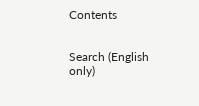Contents


Search (English only)